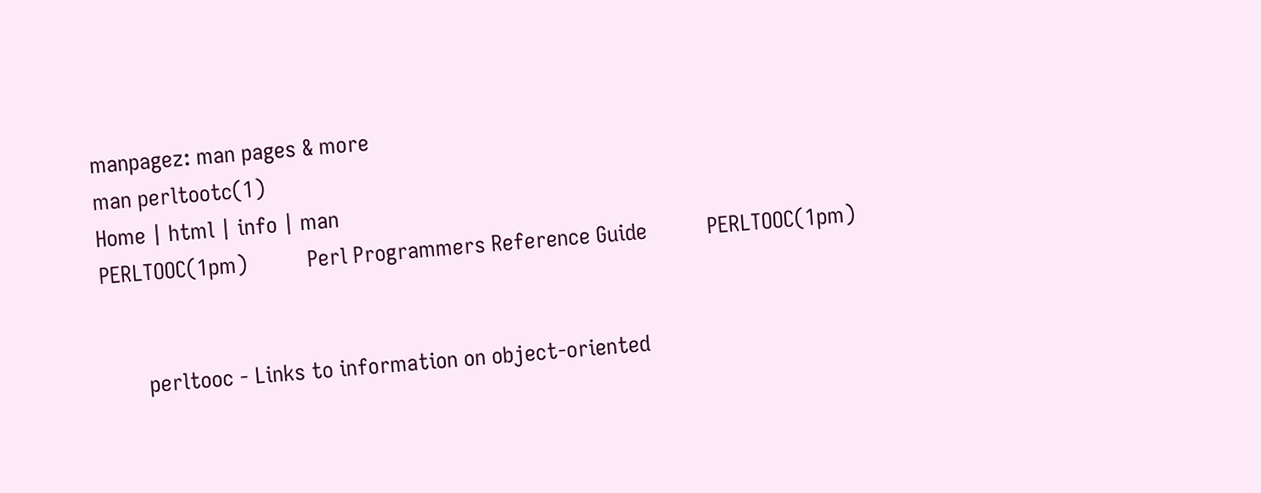manpagez: man pages & more
man perltootc(1)
Home | html | info | man
PERLTOOC(1pm)          Perl Programmers Reference Guide          PERLTOOC(1pm)


       perltooc - Links to information on object-oriented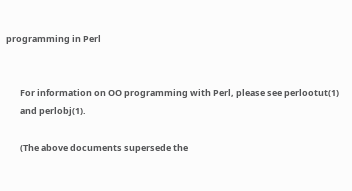programming in Perl


       For information on OO programming with Perl, please see perlootut(1)
       and perlobj(1).

       (The above documents supersede the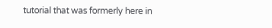tutorial that was formerly here in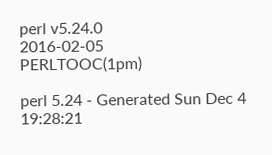perl v5.24.0                      2016-02-05                     PERLTOOC(1pm)

perl 5.24 - Generated Sun Dec 4 19:28:21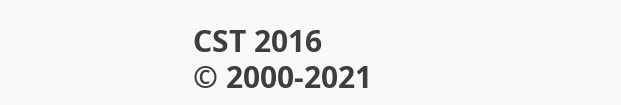CST 2016
© 2000-2021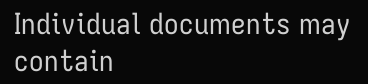Individual documents may contain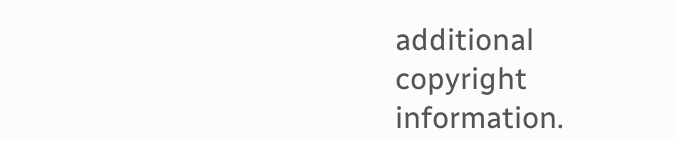additional copyright information.